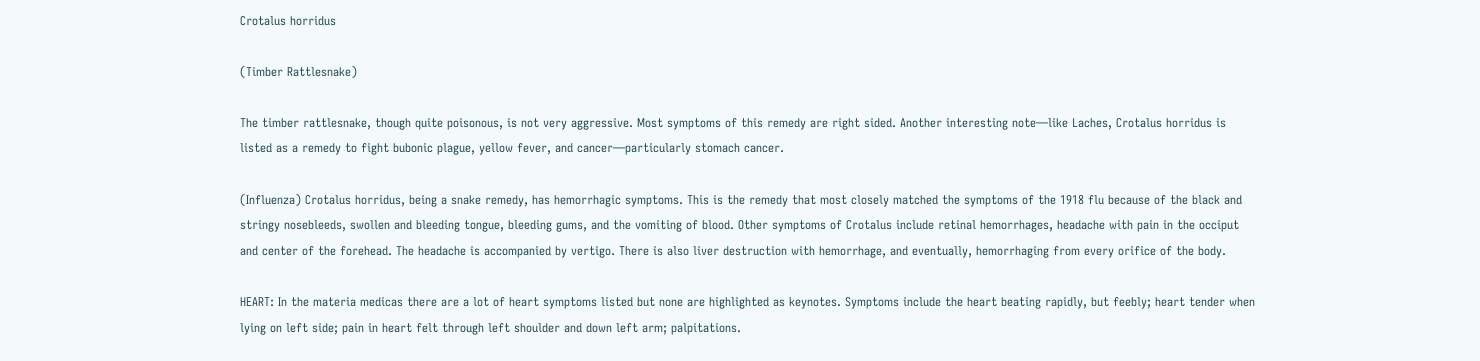Crotalus horridus

(Timber Rattlesnake)

The timber rattlesnake, though quite poisonous, is not very aggressive. Most symptoms of this remedy are right sided. Another interesting note—like Laches, Crotalus horridus is listed as a remedy to fight bubonic plague, yellow fever, and cancer—particularly stomach cancer.

(Influenza) Crotalus horridus, being a snake remedy, has hemorrhagic symptoms. This is the remedy that most closely matched the symptoms of the 1918 flu because of the black and stringy nosebleeds, swollen and bleeding tongue, bleeding gums, and the vomiting of blood. Other symptoms of Crotalus include retinal hemorrhages, headache with pain in the occiput and center of the forehead. The headache is accompanied by vertigo. There is also liver destruction with hemorrhage, and eventually, hemorrhaging from every orifice of the body.

HEART: In the materia medicas there are a lot of heart symptoms listed but none are highlighted as keynotes. Symptoms include the heart beating rapidly, but feebly; heart tender when lying on left side; pain in heart felt through left shoulder and down left arm; palpitations.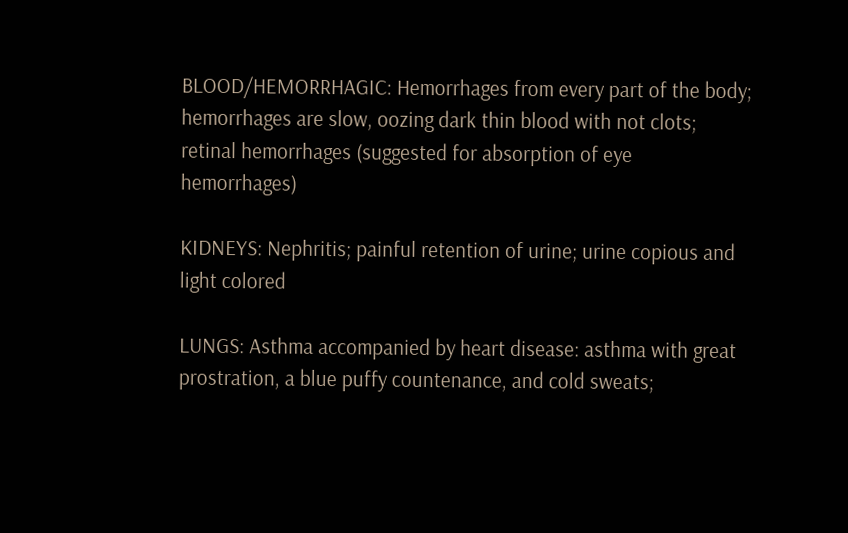BLOOD/HEMORRHAGIC: Hemorrhages from every part of the body; hemorrhages are slow, oozing dark thin blood with not clots; retinal hemorrhages (suggested for absorption of eye hemorrhages)

KIDNEYS: Nephritis; painful retention of urine; urine copious and light colored

LUNGS: Asthma accompanied by heart disease: asthma with great prostration, a blue puffy countenance, and cold sweats;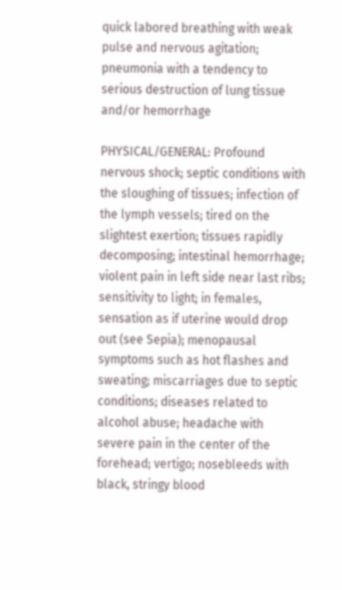quick labored breathing with weak pulse and nervous agitation; pneumonia with a tendency to serious destruction of lung tissue and/or hemorrhage

PHYSICAL/GENERAL: Profound nervous shock; septic conditions with the sloughing of tissues; infection of the lymph vessels; tired on the slightest exertion; tissues rapidly decomposing; intestinal hemorrhage; violent pain in left side near last ribs; sensitivity to light; in females, sensation as if uterine would drop out (see Sepia); menopausal symptoms such as hot flashes and sweating; miscarriages due to septic conditions; diseases related to alcohol abuse; headache with severe pain in the center of the forehead; vertigo; nosebleeds with black, stringy blood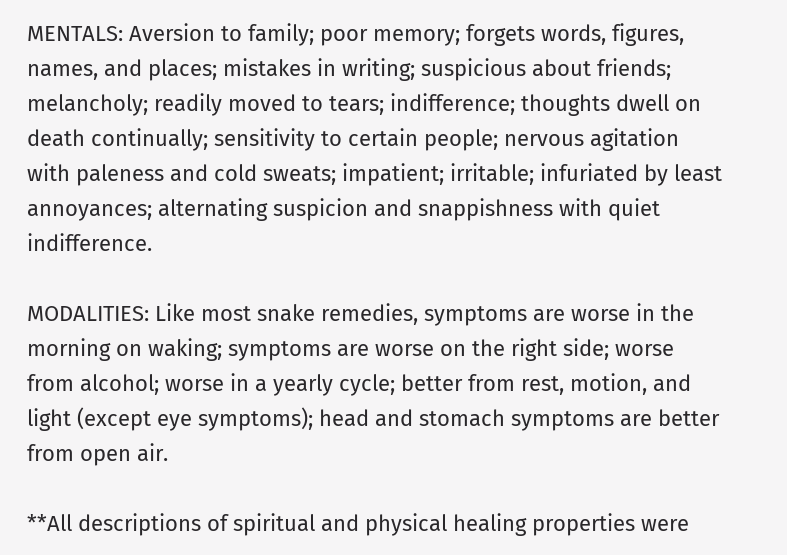MENTALS: Aversion to family; poor memory; forgets words, figures, names, and places; mistakes in writing; suspicious about friends; melancholy; readily moved to tears; indifference; thoughts dwell on death continually; sensitivity to certain people; nervous agitation with paleness and cold sweats; impatient; irritable; infuriated by least annoyances; alternating suspicion and snappishness with quiet indifference.

MODALITIES: Like most snake remedies, symptoms are worse in the morning on waking; symptoms are worse on the right side; worse from alcohol; worse in a yearly cycle; better from rest, motion, and light (except eye symptoms); head and stomach symptoms are better from open air.

**All descriptions of spiritual and physical healing properties were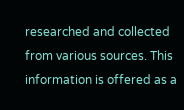researched and collected from various sources. This information is offered as a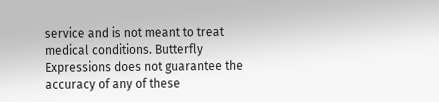service and is not meant to treat medical conditions. Butterfly Expressions does not guarantee the accuracy of any of these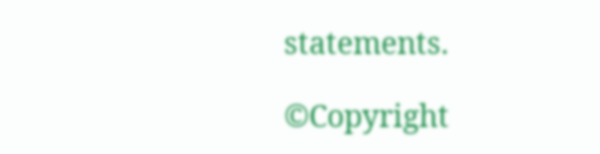statements.

©Copyright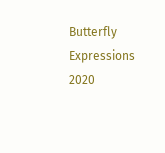Butterfly Expressions 2020